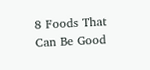8 Foods That Can Be Good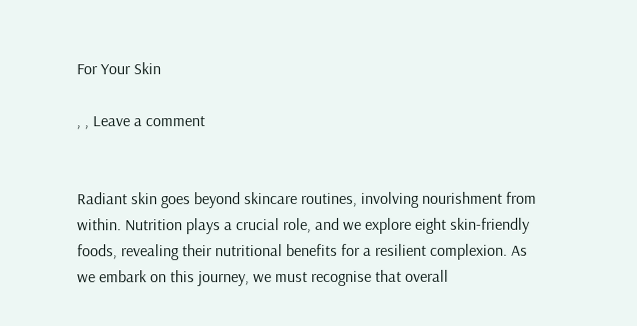For Your Skin

, , Leave a comment


Radiant skin goes beyond skincare routines, involving nourishment from within. Nutrition plays a crucial role, and we explore eight skin-friendly foods, revealing their nutritional benefits for a resilient complexion. As we embark on this journey, we must recognise that overall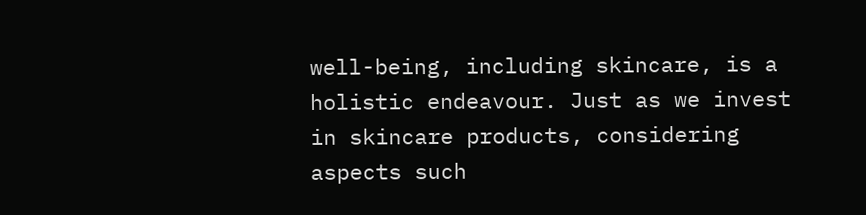well-being, including skincare, is a holistic endeavour. Just as we invest in skincare products, considering aspects such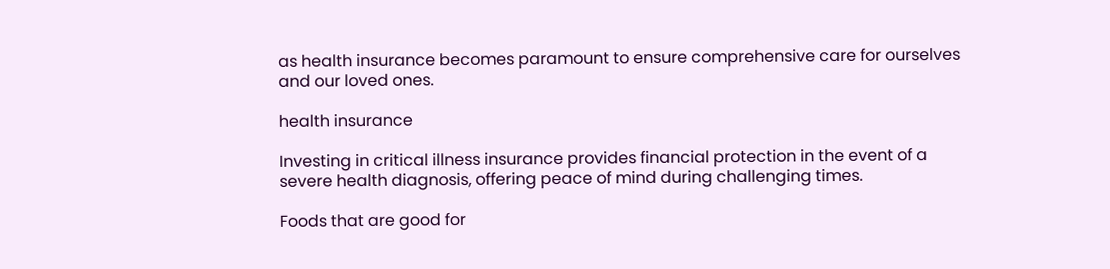as health insurance becomes paramount to ensure comprehensive care for ourselves and our loved ones.

health insurance

Investing in critical illness insurance provides financial protection in the event of a severe health diagnosis, offering peace of mind during challenging times.

Foods that are good for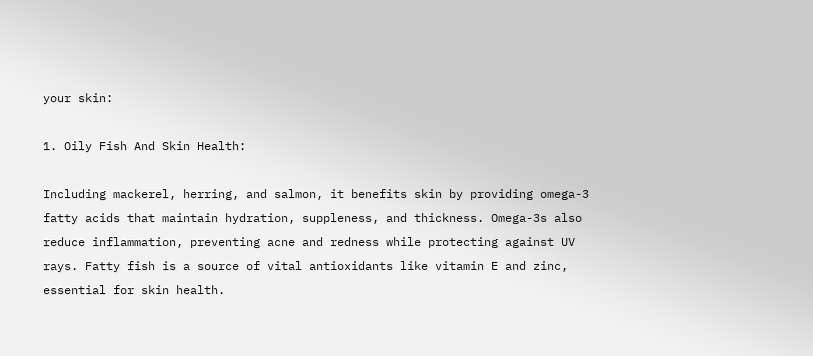your skin:

1. Oily Fish And Skin Health:

Including mackerel, herring, and salmon, it benefits skin by providing omega-3 fatty acids that maintain hydration, suppleness, and thickness. Omega-3s also reduce inflammation, preventing acne and redness while protecting against UV rays. Fatty fish is a source of vital antioxidants like vitamin E and zinc, essential for skin health.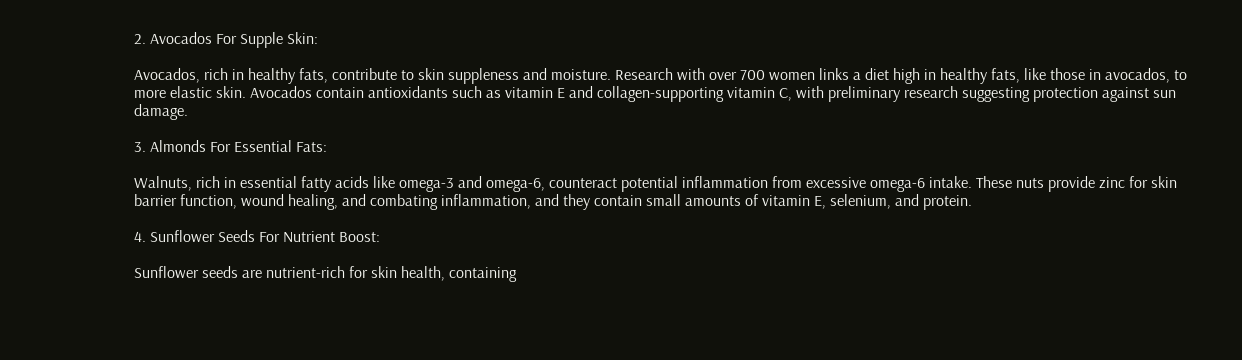2. Avocados For Supple Skin:

Avocados, rich in healthy fats, contribute to skin suppleness and moisture. Research with over 700 women links a diet high in healthy fats, like those in avocados, to more elastic skin. Avocados contain antioxidants such as vitamin E and collagen-supporting vitamin C, with preliminary research suggesting protection against sun damage.

3. Almonds For Essential Fats:

Walnuts, rich in essential fatty acids like omega-3 and omega-6, counteract potential inflammation from excessive omega-6 intake. These nuts provide zinc for skin barrier function, wound healing, and combating inflammation, and they contain small amounts of vitamin E, selenium, and protein.

4. Sunflower Seeds For Nutrient Boost:

Sunflower seeds are nutrient-rich for skin health, containing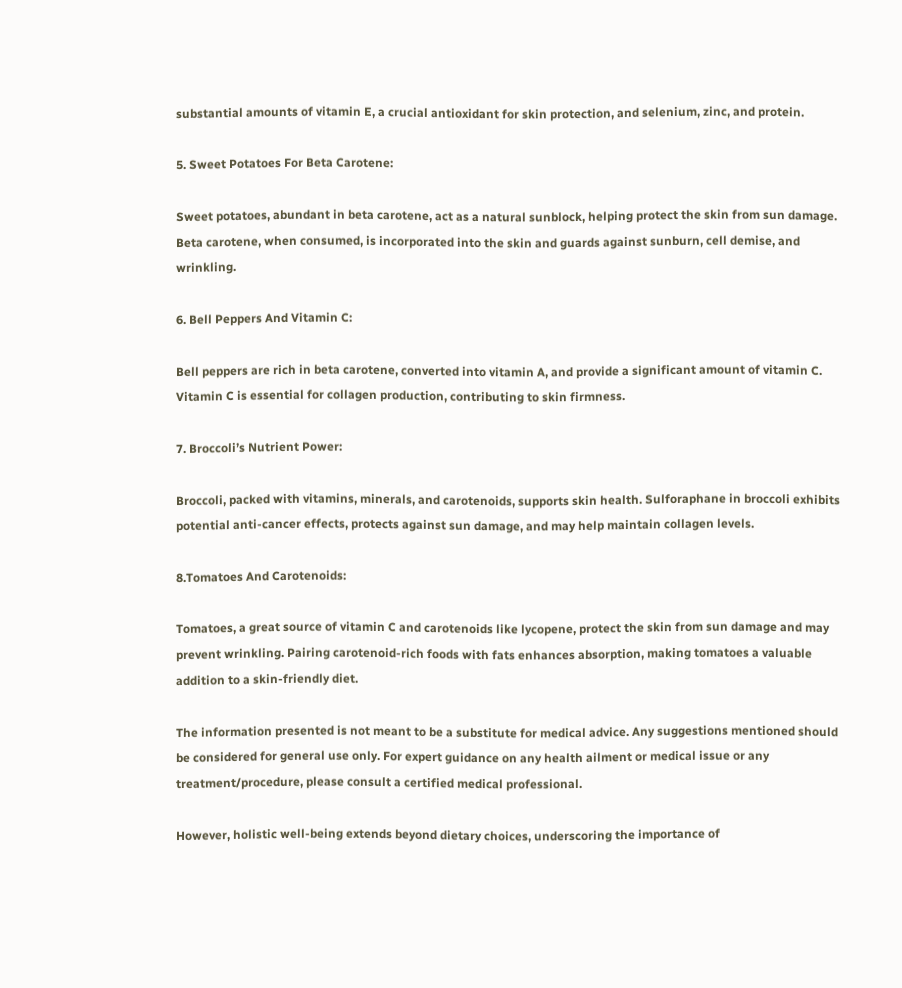substantial amounts of vitamin E, a crucial antioxidant for skin protection, and selenium, zinc, and protein.

5. Sweet Potatoes For Beta Carotene:

Sweet potatoes, abundant in beta carotene, act as a natural sunblock, helping protect the skin from sun damage. Beta carotene, when consumed, is incorporated into the skin and guards against sunburn, cell demise, and wrinkling.

6. Bell Peppers And Vitamin C:

Bell peppers are rich in beta carotene, converted into vitamin A, and provide a significant amount of vitamin C. Vitamin C is essential for collagen production, contributing to skin firmness.

7. Broccoli’s Nutrient Power:

Broccoli, packed with vitamins, minerals, and carotenoids, supports skin health. Sulforaphane in broccoli exhibits potential anti-cancer effects, protects against sun damage, and may help maintain collagen levels.

8.Tomatoes And Carotenoids:

Tomatoes, a great source of vitamin C and carotenoids like lycopene, protect the skin from sun damage and may prevent wrinkling. Pairing carotenoid-rich foods with fats enhances absorption, making tomatoes a valuable addition to a skin-friendly diet.

The information presented is not meant to be a substitute for medical advice. Any suggestions mentioned should be considered for general use only. For expert guidance on any health ailment or medical issue or any treatment/procedure, please consult a certified medical professional.

However, holistic well-being extends beyond dietary choices, underscoring the importance of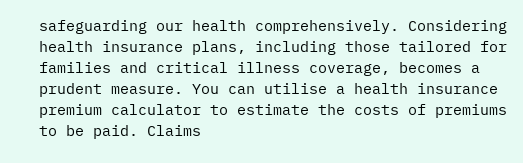safeguarding our health comprehensively. Considering health insurance plans, including those tailored for families and critical illness coverage, becomes a prudent measure. You can utilise a health insurance premium calculator to estimate the costs of premiums to be paid. Claims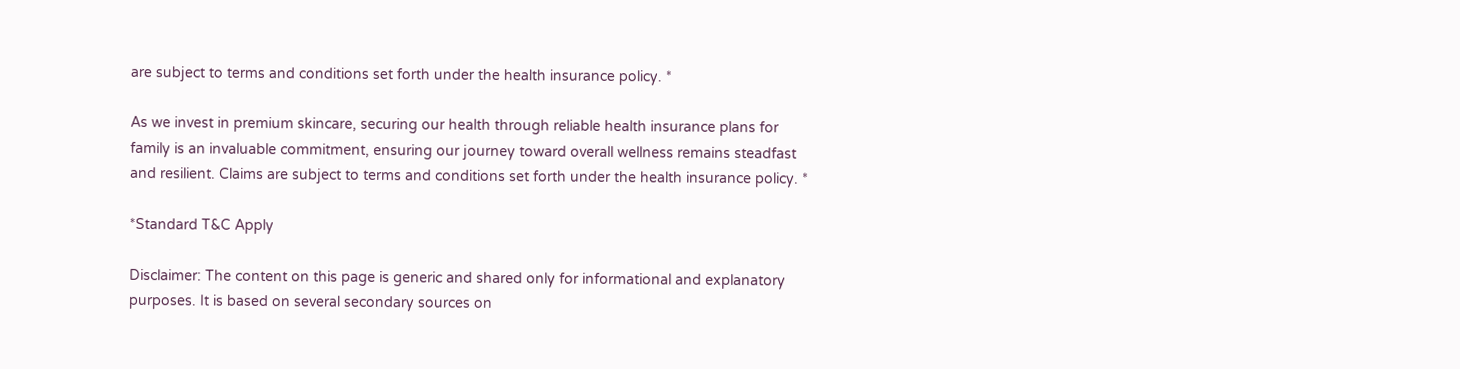are subject to terms and conditions set forth under the health insurance policy. *

As we invest in premium skincare, securing our health through reliable health insurance plans for family is an invaluable commitment, ensuring our journey toward overall wellness remains steadfast and resilient. Claims are subject to terms and conditions set forth under the health insurance policy. *

*Standard T&C Apply

Disclaimer: The content on this page is generic and shared only for informational and explanatory purposes. It is based on several secondary sources on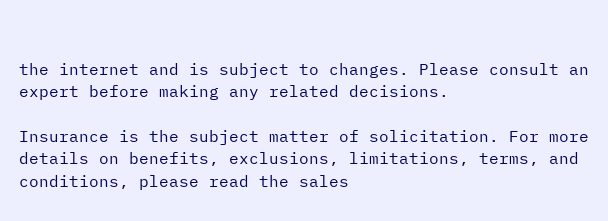the internet and is subject to changes. Please consult an expert before making any related decisions.

Insurance is the subject matter of solicitation. For more details on benefits, exclusions, limitations, terms, and conditions, please read the sales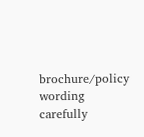brochure/policy wording carefully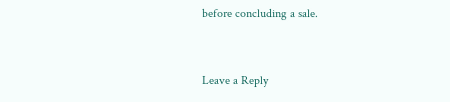before concluding a sale.


Leave a Reply